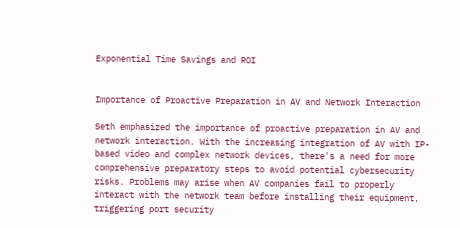Exponential Time Savings and ROI


Importance of Proactive Preparation in AV and Network Interaction

Seth emphasized the importance of proactive preparation in AV and network interaction. With the increasing integration of AV with IP-based video and complex network devices, there's a need for more comprehensive preparatory steps to avoid potential cybersecurity risks. Problems may arise when AV companies fail to properly interact with the network team before installing their equipment, triggering port security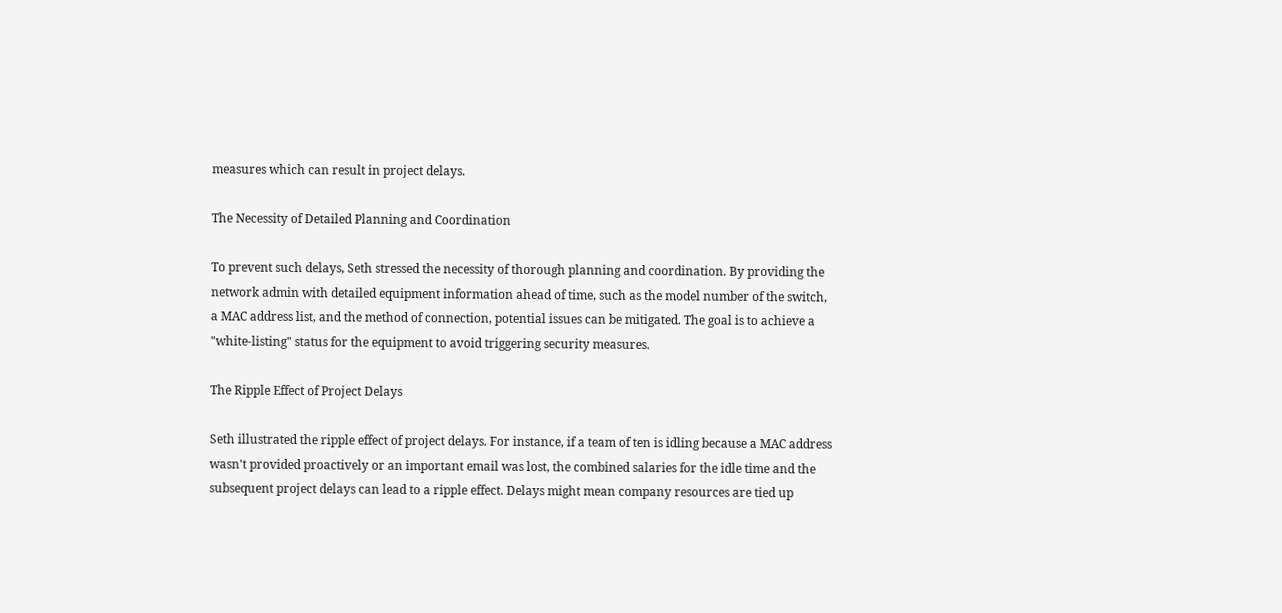measures which can result in project delays.

The Necessity of Detailed Planning and Coordination

To prevent such delays, Seth stressed the necessity of thorough planning and coordination. By providing the network admin with detailed equipment information ahead of time, such as the model number of the switch, a MAC address list, and the method of connection, potential issues can be mitigated. The goal is to achieve a "white-listing" status for the equipment to avoid triggering security measures.

The Ripple Effect of Project Delays

Seth illustrated the ripple effect of project delays. For instance, if a team of ten is idling because a MAC address wasn't provided proactively or an important email was lost, the combined salaries for the idle time and the subsequent project delays can lead to a ripple effect. Delays might mean company resources are tied up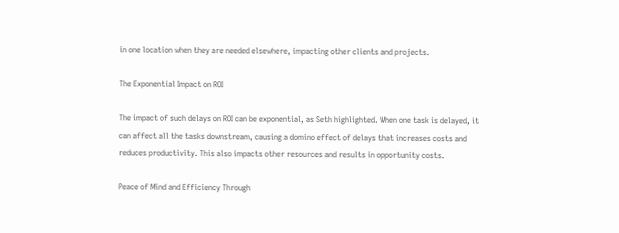in one location when they are needed elsewhere, impacting other clients and projects.

The Exponential Impact on ROI

The impact of such delays on ROI can be exponential, as Seth highlighted. When one task is delayed, it can affect all the tasks downstream, causing a domino effect of delays that increases costs and reduces productivity. This also impacts other resources and results in opportunity costs.

Peace of Mind and Efficiency Through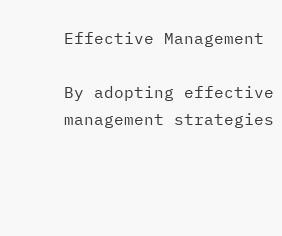Effective Management

By adopting effective management strategies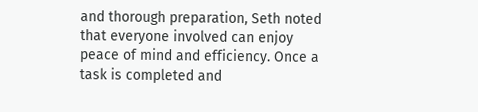and thorough preparation, Seth noted that everyone involved can enjoy peace of mind and efficiency. Once a task is completed and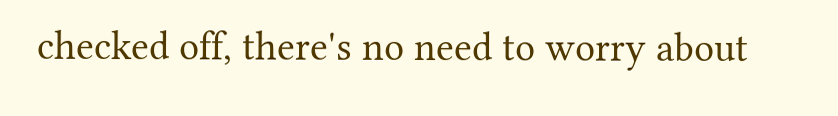checked off, there's no need to worry about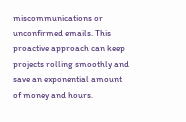miscommunications or unconfirmed emails. This proactive approach can keep projects rolling smoothly and save an exponential amount of money and hours.